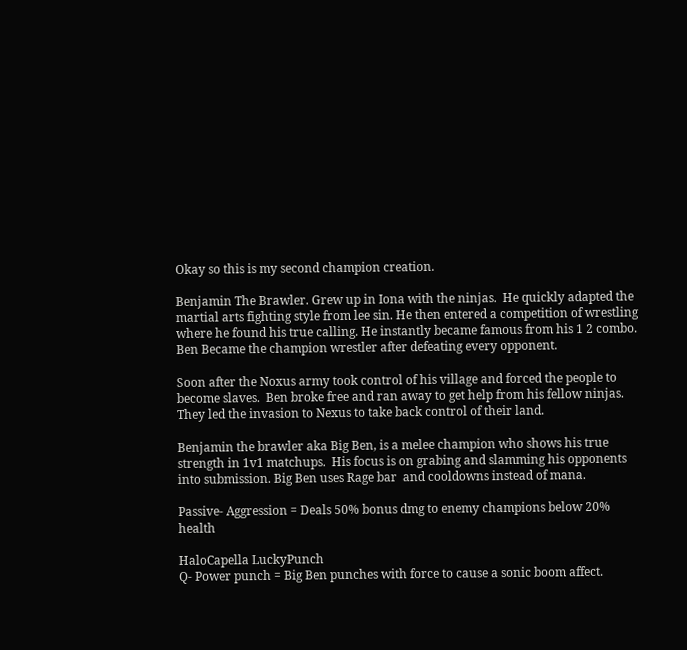Okay so this is my second champion creation.

Benjamin The Brawler. Grew up in Iona with the ninjas.  He quickly adapted the martial arts fighting style from lee sin. He then entered a competition of wrestling where he found his true calling. He instantly became famous from his 1 2 combo. Ben Became the champion wrestler after defeating every opponent.

Soon after the Noxus army took control of his village and forced the people to become slaves.  Ben broke free and ran away to get help from his fellow ninjas. They led the invasion to Nexus to take back control of their land.

Benjamin the brawler aka Big Ben, is a melee champion who shows his true strength in 1v1 matchups.  His focus is on grabing and slamming his opponents into submission. Big Ben uses Rage bar  and cooldowns instead of mana.

Passive- Aggression = Deals 50% bonus dmg to enemy champions below 20% health

HaloCapella LuckyPunch
Q- Power punch = Big Ben punches with force to cause a sonic boom affect.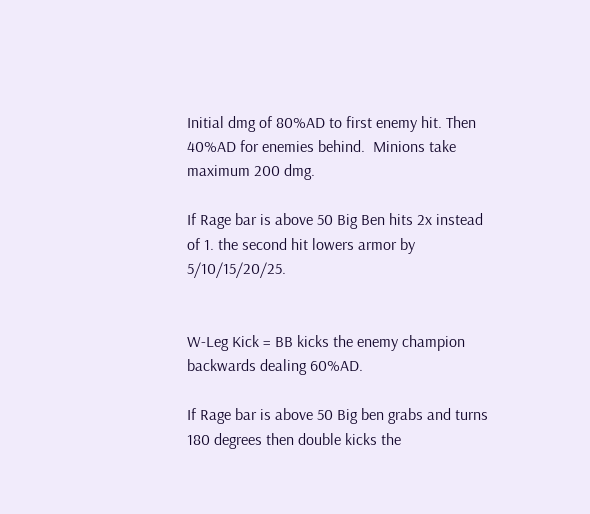Initial dmg of 80%AD to first enemy hit. Then 40%AD for enemies behind.  Minions take maximum 200 dmg.

If Rage bar is above 50 Big Ben hits 2x instead of 1. the second hit lowers armor by 5/10/15/20/25.


W-Leg Kick = BB kicks the enemy champion backwards dealing 60%AD.

If Rage bar is above 50 Big ben grabs and turns 180 degrees then double kicks the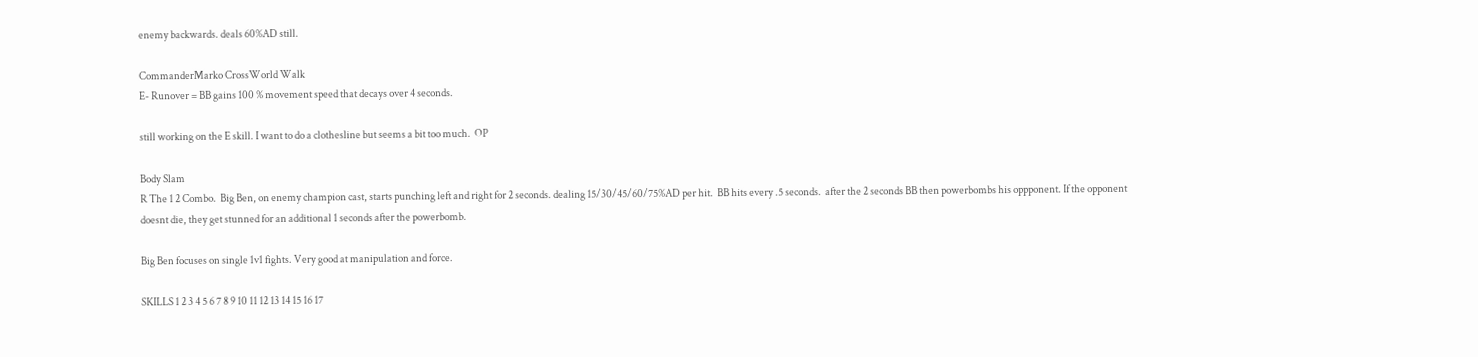enemy backwards. deals 60%AD still.

CommanderMarko CrossWorld Walk
E- Runover = BB gains 100 % movement speed that decays over 4 seconds.

still working on the E skill. I want to do a clothesline but seems a bit too much.  OP

Body Slam
R The 1 2 Combo.  Big Ben, on enemy champion cast, starts punching left and right for 2 seconds. dealing 15/30/45/60/75%AD per hit.  BB hits every .5 seconds.  after the 2 seconds BB then powerbombs his oppponent. If the opponent doesnt die, they get stunned for an additional 1 seconds after the powerbomb.

Big Ben focuses on single 1v1 fights. Very good at manipulation and force.

SKILLS 1 2 3 4 5 6 7 8 9 10 11 12 13 14 15 16 17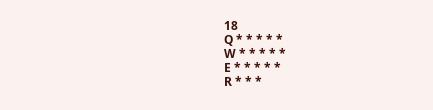18
Q * * * * *
W * * * * *
E * * * * *
R * * *